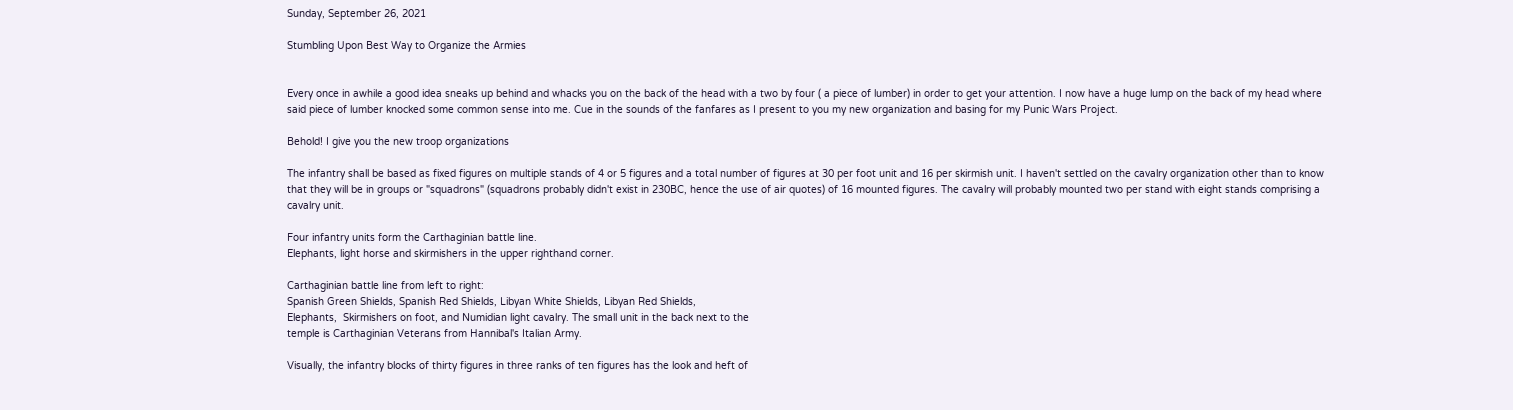Sunday, September 26, 2021

Stumbling Upon Best Way to Organize the Armies


Every once in awhile a good idea sneaks up behind and whacks you on the back of the head with a two by four ( a piece of lumber) in order to get your attention. I now have a huge lump on the back of my head where said piece of lumber knocked some common sense into me. Cue in the sounds of the fanfares as I present to you my new organization and basing for my Punic Wars Project.

Behold! I give you the new troop organizations

The infantry shall be based as fixed figures on multiple stands of 4 or 5 figures and a total number of figures at 30 per foot unit and 16 per skirmish unit. I haven't settled on the cavalry organization other than to know that they will be in groups or "squadrons" (squadrons probably didn't exist in 230BC, hence the use of air quotes) of 16 mounted figures. The cavalry will probably mounted two per stand with eight stands comprising a cavalry unit.

Four infantry units form the Carthaginian battle line.
Elephants, light horse and skirmishers in the upper righthand corner.

Carthaginian battle line from left to right:
Spanish Green Shields, Spanish Red Shields, Libyan White Shields, Libyan Red Shields,
Elephants,  Skirmishers on foot, and Numidian light cavalry. The small unit in the back next to the
temple is Carthaginian Veterans from Hannibal's Italian Army.

Visually, the infantry blocks of thirty figures in three ranks of ten figures has the look and heft of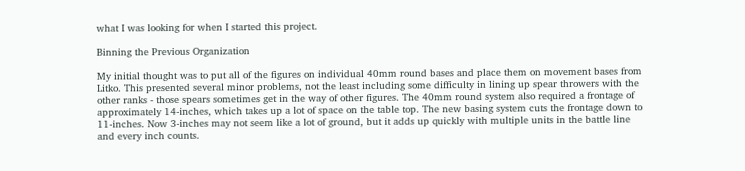what I was looking for when I started this project.

Binning the Previous Organization

My initial thought was to put all of the figures on individual 40mm round bases and place them on movement bases from Litko. This presented several minor problems, not the least including some difficulty in lining up spear throwers with the other ranks - those spears sometimes get in the way of other figures. The 40mm round system also required a frontage of approximately 14-inches, which takes up a lot of space on the table top. The new basing system cuts the frontage down to 11-inches. Now 3-inches may not seem like a lot of ground, but it adds up quickly with multiple units in the battle line and every inch counts.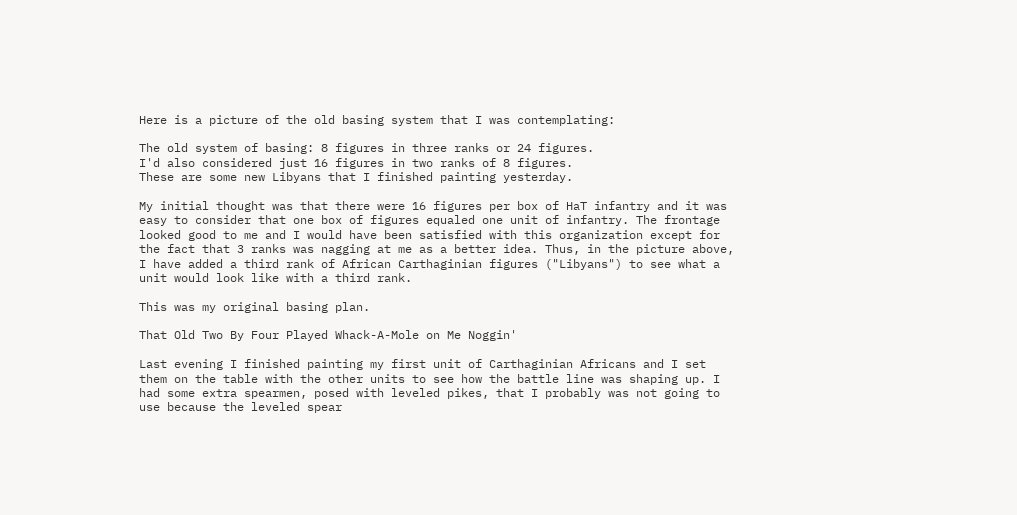Here is a picture of the old basing system that I was contemplating:

The old system of basing: 8 figures in three ranks or 24 figures.
I'd also considered just 16 figures in two ranks of 8 figures.
These are some new Libyans that I finished painting yesterday.

My initial thought was that there were 16 figures per box of HaT infantry and it was easy to consider that one box of figures equaled one unit of infantry. The frontage looked good to me and I would have been satisfied with this organization except for the fact that 3 ranks was nagging at me as a better idea. Thus, in the picture above, I have added a third rank of African Carthaginian figures ("Libyans") to see what a unit would look like with a third rank.

This was my original basing plan.

That Old Two By Four Played Whack-A-Mole on Me Noggin'

Last evening I finished painting my first unit of Carthaginian Africans and I set them on the table with the other units to see how the battle line was shaping up. I had some extra spearmen, posed with leveled pikes, that I probably was not going to use because the leveled spear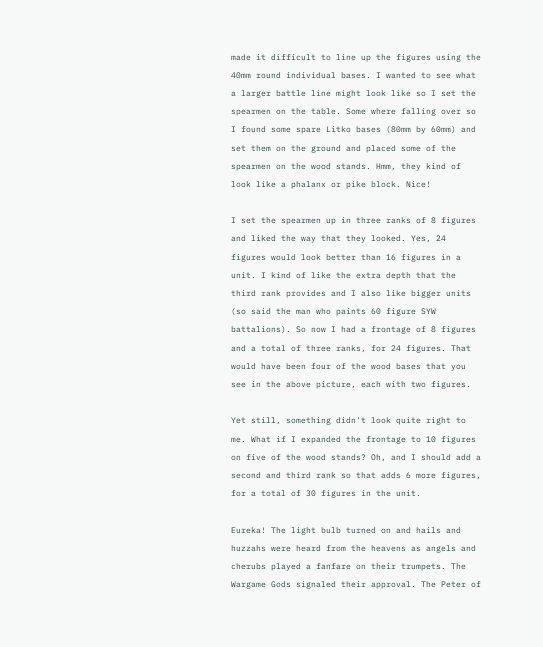made it difficult to line up the figures using the 40mm round individual bases. I wanted to see what a larger battle line might look like so I set the spearmen on the table. Some where falling over so I found some spare Litko bases (80mm by 60mm) and set them on the ground and placed some of the spearmen on the wood stands. Hmm, they kind of look like a phalanx or pike block. Nice!

I set the spearmen up in three ranks of 8 figures and liked the way that they looked. Yes, 24 figures would look better than 16 figures in a unit. I kind of like the extra depth that the third rank provides and I also like bigger units (so said the man who paints 60 figure SYW battalions). So now I had a frontage of 8 figures  and a total of three ranks, for 24 figures. That would have been four of the wood bases that you see in the above picture, each with two figures.

Yet still, something didn't look quite right to me. What if I expanded the frontage to 10 figures on five of the wood stands? Oh, and I should add a second and third rank so that adds 6 more figures, for a total of 30 figures in the unit.

Eureka! The light bulb turned on and hails and huzzahs were heard from the heavens as angels and cherubs played a fanfare on their trumpets. The Wargame Gods signaled their approval. The Peter of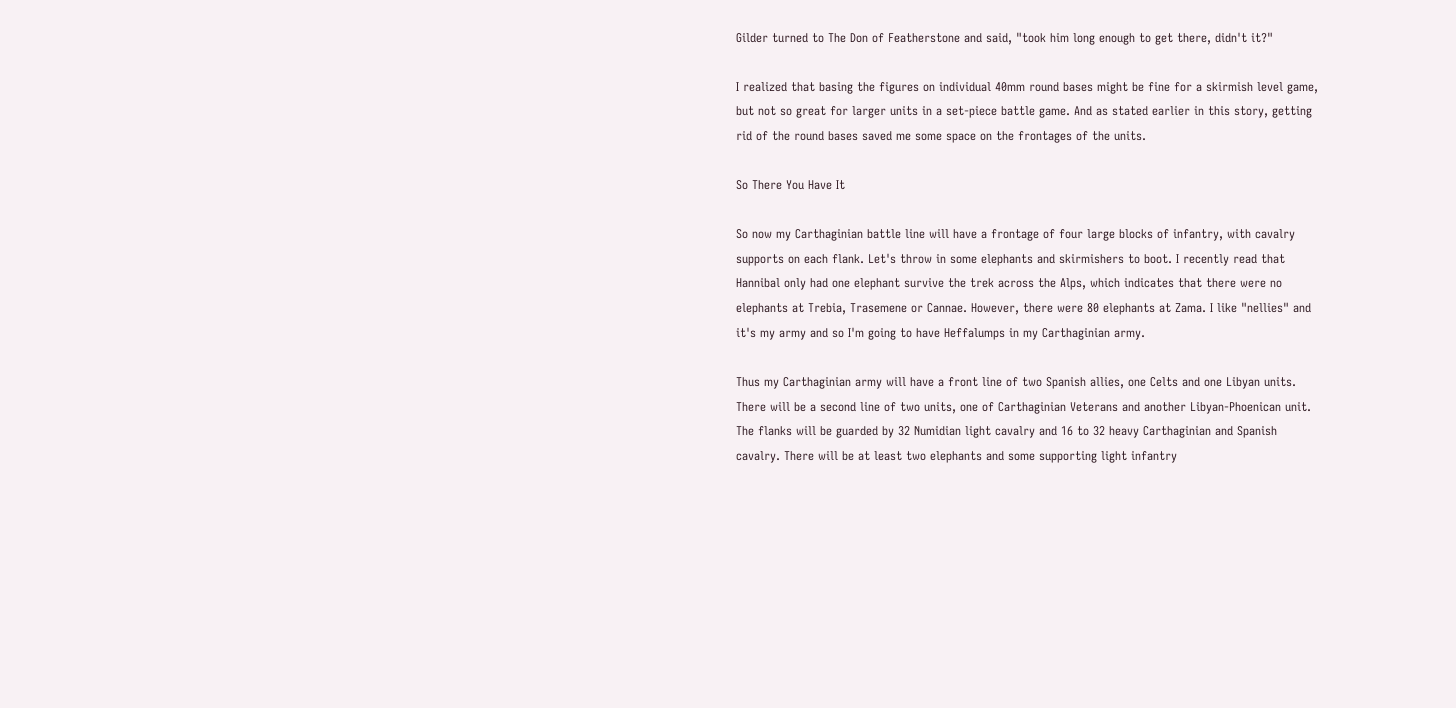Gilder turned to The Don of Featherstone and said, "took him long enough to get there, didn't it?"

I realized that basing the figures on individual 40mm round bases might be fine for a skirmish level game, but not so great for larger units in a set-piece battle game. And as stated earlier in this story, getting rid of the round bases saved me some space on the frontages of the units.

So There You Have It

So now my Carthaginian battle line will have a frontage of four large blocks of infantry, with cavalry supports on each flank. Let's throw in some elephants and skirmishers to boot. I recently read that Hannibal only had one elephant survive the trek across the Alps, which indicates that there were no elephants at Trebia, Trasemene or Cannae. However, there were 80 elephants at Zama. I like "nellies" and it's my army and so I'm going to have Heffalumps in my Carthaginian army.

Thus my Carthaginian army will have a front line of two Spanish allies, one Celts and one Libyan units. There will be a second line of two units, one of Carthaginian Veterans and another Libyan-Phoenican unit. The flanks will be guarded by 32 Numidian light cavalry and 16 to 32 heavy Carthaginian and Spanish cavalry. There will be at least two elephants and some supporting light infantry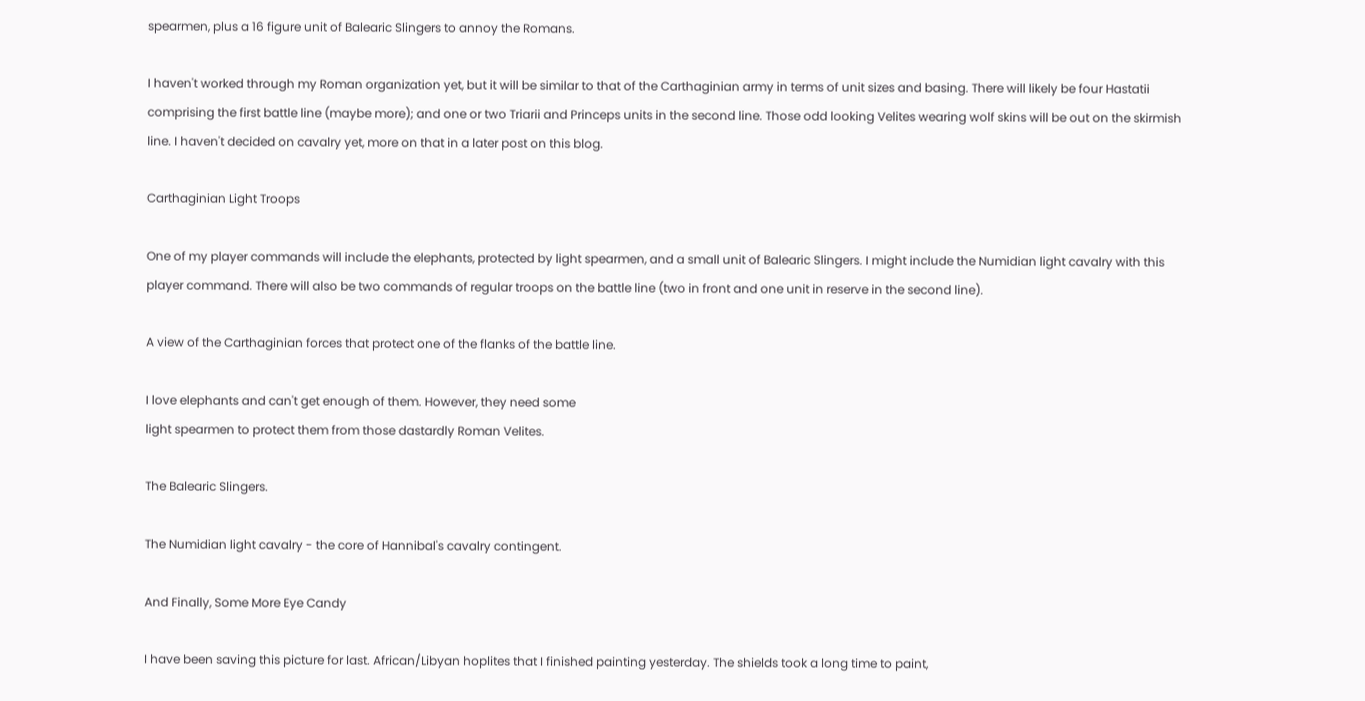spearmen, plus a 16 figure unit of Balearic Slingers to annoy the Romans.

I haven't worked through my Roman organization yet, but it will be similar to that of the Carthaginian army in terms of unit sizes and basing. There will likely be four Hastatii comprising the first battle line (maybe more); and one or two Triarii and Princeps units in the second line. Those odd looking Velites wearing wolf skins will be out on the skirmish line. I haven't decided on cavalry yet, more on that in a later post on this blog.

Carthaginian Light Troops

One of my player commands will include the elephants, protected by light spearmen, and a small unit of Balearic Slingers. I might include the Numidian light cavalry with this player command. There will also be two commands of regular troops on the battle line (two in front and one unit in reserve in the second line).

A view of the Carthaginian forces that protect one of the flanks of the battle line.

I love elephants and can't get enough of them. However, they need some
light spearmen to protect them from those dastardly Roman Velites.

The Balearic Slingers.

The Numidian light cavalry - the core of Hannibal's cavalry contingent.

And Finally, Some More Eye Candy

I have been saving this picture for last. African/Libyan hoplites that I finished painting yesterday. The shields took a long time to paint,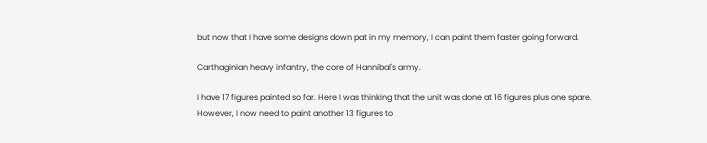but now that I have some designs down pat in my memory, I can paint them faster going forward.

Carthaginian heavy infantry, the core of Hannibal's army.

I have 17 figures painted so far. Here I was thinking that the unit was done at 16 figures plus one spare. However, I now need to paint another 13 figures to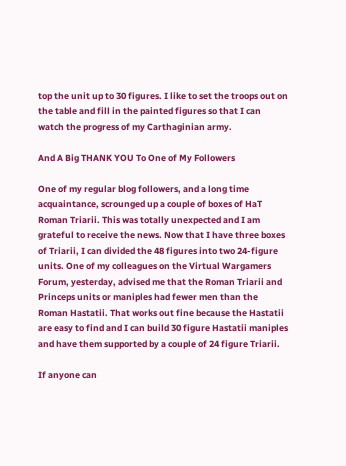top the unit up to 30 figures. I like to set the troops out on the table and fill in the painted figures so that I can watch the progress of my Carthaginian army.

And A Big THANK YOU To One of My Followers

One of my regular blog followers, and a long time acquaintance, scrounged up a couple of boxes of HaT Roman Triarii. This was totally unexpected and I am grateful to receive the news. Now that I have three boxes of Triarii, I can divided the 48 figures into two 24-figure units. One of my colleagues on the Virtual Wargamers Forum, yesterday, advised me that the Roman Triarii and Princeps units or maniples had fewer men than the Roman Hastatii. That works out fine because the Hastatii are easy to find and I can build 30 figure Hastatii maniples and have them supported by a couple of 24 figure Triarii.

If anyone can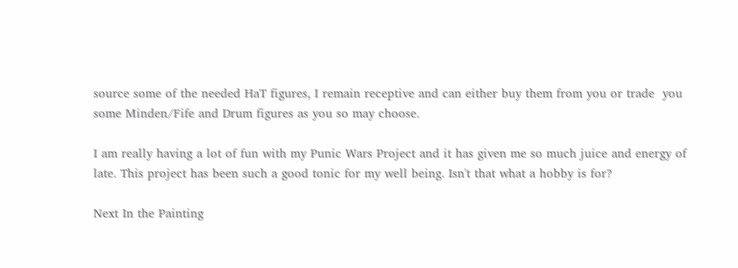source some of the needed HaT figures, I remain receptive and can either buy them from you or trade  you some Minden/Fife and Drum figures as you so may choose.

I am really having a lot of fun with my Punic Wars Project and it has given me so much juice and energy of late. This project has been such a good tonic for my well being. Isn't that what a hobby is for?

Next In the Painting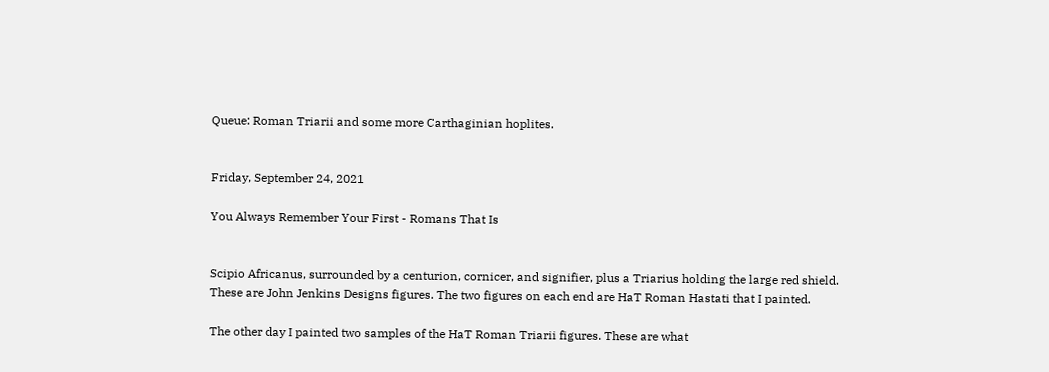Queue: Roman Triarii and some more Carthaginian hoplites.


Friday, September 24, 2021

You Always Remember Your First - Romans That Is


Scipio Africanus, surrounded by a centurion, cornicer, and signifier, plus a Triarius holding the large red shield.
These are John Jenkins Designs figures. The two figures on each end are HaT Roman Hastati that I painted.

The other day I painted two samples of the HaT Roman Triarii figures. These are what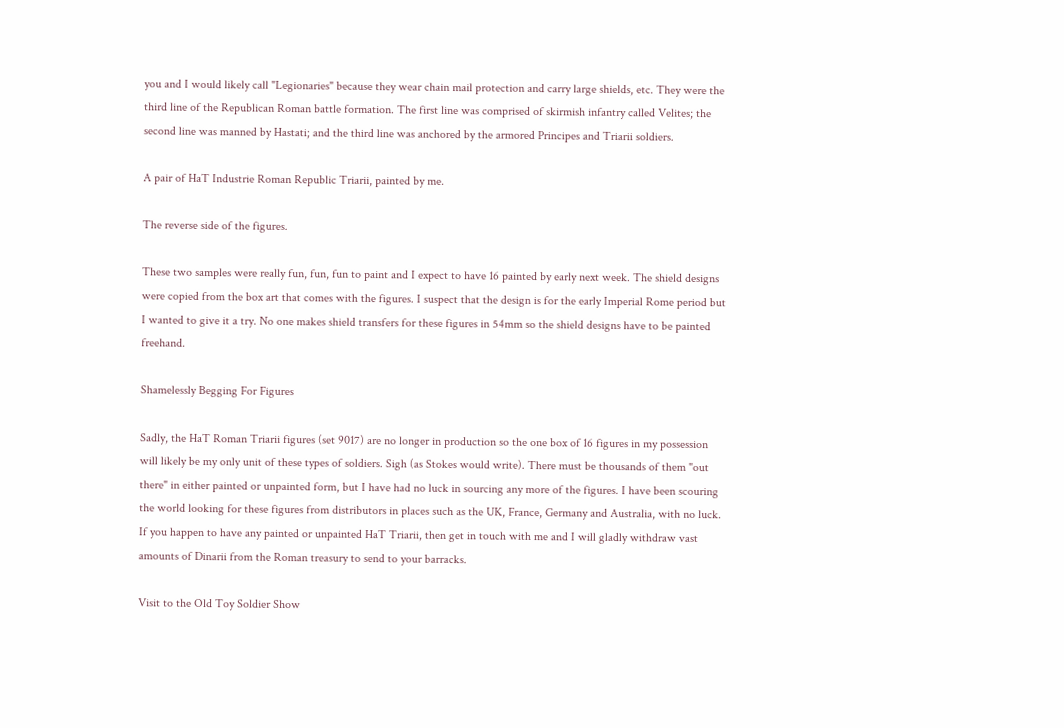you and I would likely call "Legionaries" because they wear chain mail protection and carry large shields, etc. They were the third line of the Republican Roman battle formation. The first line was comprised of skirmish infantry called Velites; the second line was manned by Hastati; and the third line was anchored by the armored Principes and Triarii soldiers.

A pair of HaT Industrie Roman Republic Triarii, painted by me.

The reverse side of the figures.

These two samples were really fun, fun, fun to paint and I expect to have 16 painted by early next week. The shield designs were copied from the box art that comes with the figures. I suspect that the design is for the early Imperial Rome period but I wanted to give it a try. No one makes shield transfers for these figures in 54mm so the shield designs have to be painted freehand.

Shamelessly Begging For Figures

Sadly, the HaT Roman Triarii figures (set 9017) are no longer in production so the one box of 16 figures in my possession will likely be my only unit of these types of soldiers. Sigh (as Stokes would write). There must be thousands of them "out there" in either painted or unpainted form, but I have had no luck in sourcing any more of the figures. I have been scouring the world looking for these figures from distributors in places such as the UK, France, Germany and Australia, with no luck. If you happen to have any painted or unpainted HaT Triarii, then get in touch with me and I will gladly withdraw vast amounts of Dinarii from the Roman treasury to send to your barracks.

Visit to the Old Toy Soldier Show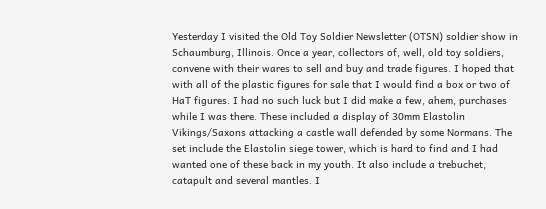Yesterday I visited the Old Toy Soldier Newsletter (OTSN) soldier show in Schaumburg, Illinois. Once a year, collectors of, well, old toy soldiers, convene with their wares to sell and buy and trade figures. I hoped that with all of the plastic figures for sale that I would find a box or two of HaT figures. I had no such luck but I did make a few, ahem, purchases while I was there. These included a display of 30mm Elastolin Vikings/Saxons attacking a castle wall defended by some Normans. The set include the Elastolin siege tower, which is hard to find and I had wanted one of these back in my youth. It also include a trebuchet, catapult and several mantles. I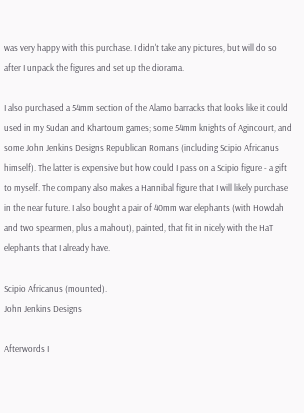was very happy with this purchase. I didn't take any pictures, but will do so after I unpack the figures and set up the diorama.

I also purchased a 54mm section of the Alamo barracks that looks like it could used in my Sudan and Khartoum games; some 54mm knights of Agincourt, and some John Jenkins Designs Republican Romans (including Scipio Africanus himself). The latter is expensive but how could I pass on a Scipio figure - a gift to myself. The company also makes a Hannibal figure that I will likely purchase in the near future. I also bought a pair of 40mm war elephants (with Howdah and two spearmen, plus a mahout), painted, that fit in nicely with the HaT elephants that I already have.

Scipio Africanus (mounted).
John Jenkins Designs

Afterwords I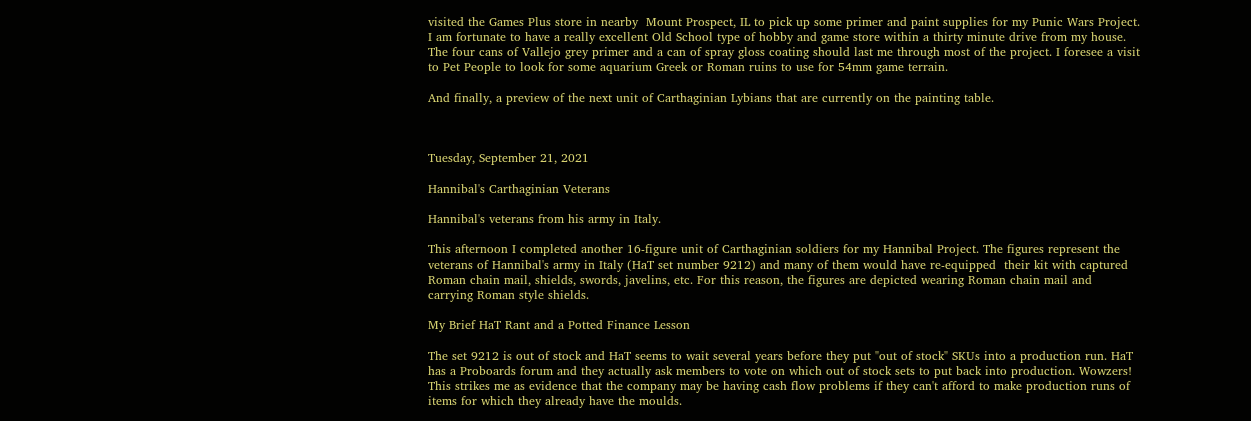visited the Games Plus store in nearby  Mount Prospect, IL to pick up some primer and paint supplies for my Punic Wars Project. I am fortunate to have a really excellent Old School type of hobby and game store within a thirty minute drive from my house. The four cans of Vallejo grey primer and a can of spray gloss coating should last me through most of the project. I foresee a visit to Pet People to look for some aquarium Greek or Roman ruins to use for 54mm game terrain.

And finally, a preview of the next unit of Carthaginian Lybians that are currently on the painting table.



Tuesday, September 21, 2021

Hannibal's Carthaginian Veterans

Hannibal's veterans from his army in Italy.

This afternoon I completed another 16-figure unit of Carthaginian soldiers for my Hannibal Project. The figures represent the veterans of Hannibal's army in Italy (HaT set number 9212) and many of them would have re-equipped  their kit with captured Roman chain mail, shields, swords, javelins, etc. For this reason, the figures are depicted wearing Roman chain mail and carrying Roman style shields.

My Brief HaT Rant and a Potted Finance Lesson

The set 9212 is out of stock and HaT seems to wait several years before they put "out of stock" SKUs into a production run. HaT has a Proboards forum and they actually ask members to vote on which out of stock sets to put back into production. Wowzers! This strikes me as evidence that the company may be having cash flow problems if they can't afford to make production runs of items for which they already have the moulds.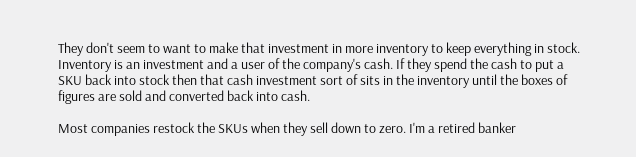They don't seem to want to make that investment in more inventory to keep everything in stock. Inventory is an investment and a user of the company's cash. If they spend the cash to put a SKU back into stock then that cash investment sort of sits in the inventory until the boxes of figures are sold and converted back into cash.

Most companies restock the SKUs when they sell down to zero. I'm a retired banker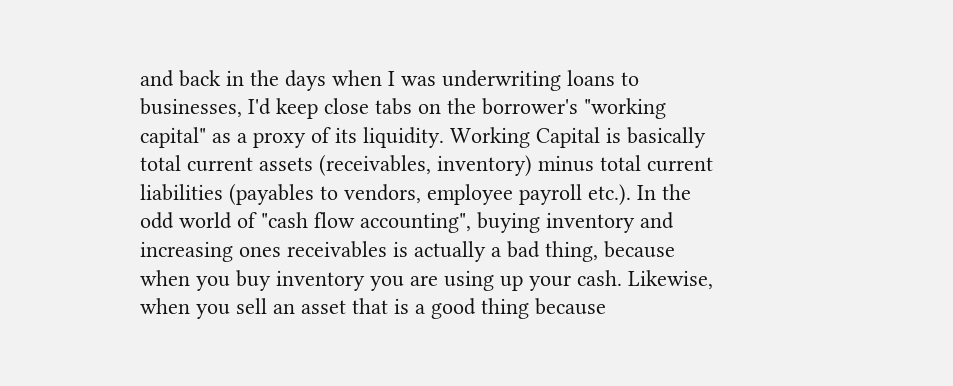and back in the days when I was underwriting loans to businesses, I'd keep close tabs on the borrower's "working capital" as a proxy of its liquidity. Working Capital is basically total current assets (receivables, inventory) minus total current liabilities (payables to vendors, employee payroll etc.). In the odd world of "cash flow accounting", buying inventory and increasing ones receivables is actually a bad thing, because when you buy inventory you are using up your cash. Likewise, when you sell an asset that is a good thing because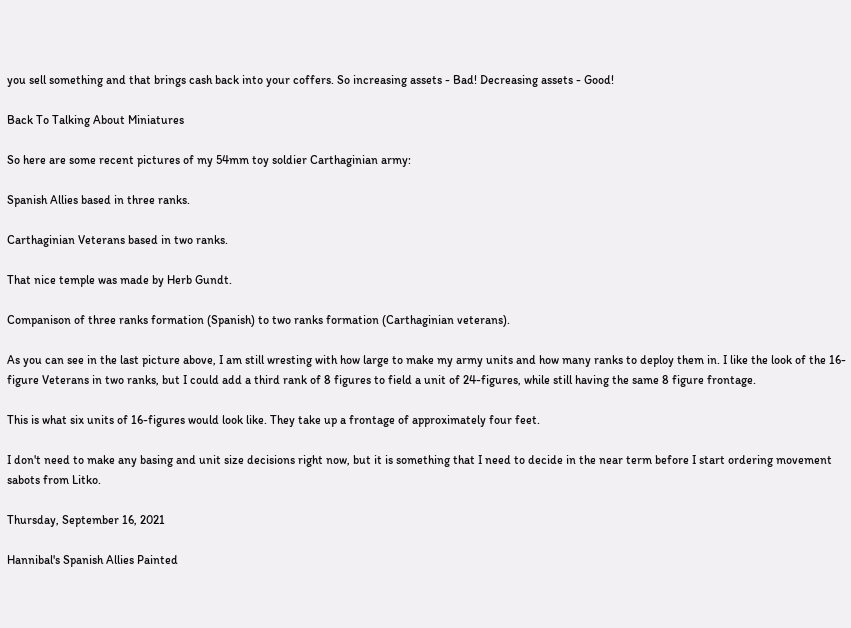you sell something and that brings cash back into your coffers. So increasing assets - Bad! Decreasing assets - Good!

Back To Talking About Miniatures

So here are some recent pictures of my 54mm toy soldier Carthaginian army:

Spanish Allies based in three ranks.

Carthaginian Veterans based in two ranks.

That nice temple was made by Herb Gundt.

Companison of three ranks formation (Spanish) to two ranks formation (Carthaginian veterans).

As you can see in the last picture above, I am still wresting with how large to make my army units and how many ranks to deploy them in. I like the look of the 16-figure Veterans in two ranks, but I could add a third rank of 8 figures to field a unit of 24-figures, while still having the same 8 figure frontage.

This is what six units of 16-figures would look like. They take up a frontage of approximately four feet.

I don't need to make any basing and unit size decisions right now, but it is something that I need to decide in the near term before I start ordering movement sabots from Litko.

Thursday, September 16, 2021

Hannibal's Spanish Allies Painted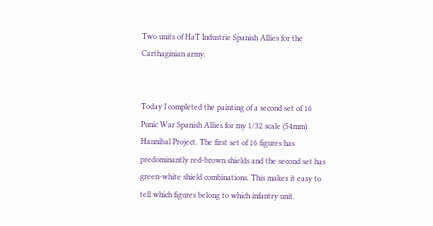Two units of HaT Industrie Spanish Allies for the Carthaginian army.


Today I completed the painting of a second set of 16 Punic War Spanish Allies for my 1/32 scale (54mm) Hannibal Project. The first set of 16 figures has predominantly red-brown shields and the second set has green-white shield combinations. This makes it easy to tell which figures belong to which infantry unit.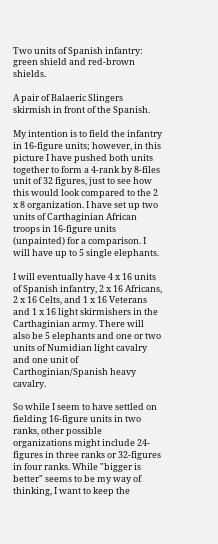Two units of Spanish infantry: green shield and red-brown shields.

A pair of Balaeric Slingers skirmish in front of the Spanish.

My intention is to field the infantry in 16-figure units; however, in this picture I have pushed both units together to form a 4-rank by 8-files unit of 32 figures, just to see how this would look compared to the 2 x 8 organization. I have set up two units of Carthaginian African troops in 16-figure units (unpainted) for a comparison. I will have up to 5 single elephants.

I will eventually have 4 x 16 units of Spanish infantry, 2 x 16 Africans, 2 x 16 Celts, and 1 x 16 Veterans and 1 x 16 light skirmishers in the Carthaginian army. There will also be 5 elephants and one or two units of Numidian light cavalry and one unit of Carthoginian/Spanish heavy cavalry.

So while I seem to have settled on fielding 16-figure units in two ranks, other possible organizations might include 24-figures in three ranks or 32-figures in four ranks. While "bigger is better" seems to be my way of thinking, I want to keep the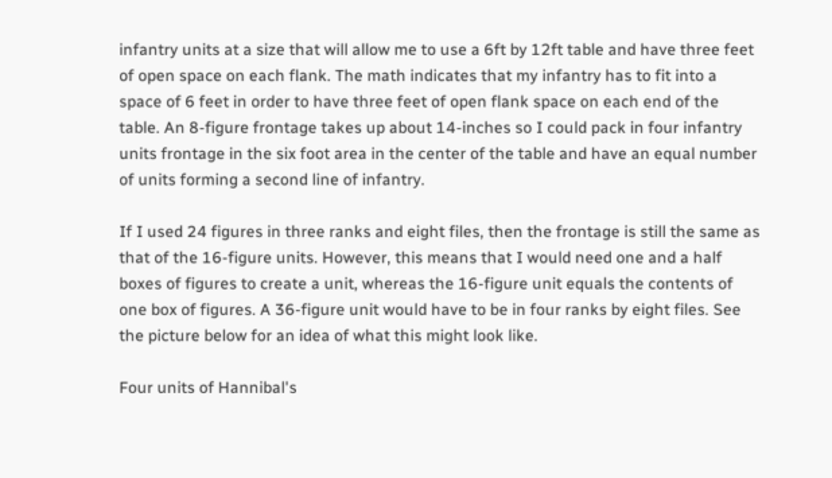infantry units at a size that will allow me to use a 6ft by 12ft table and have three feet of open space on each flank. The math indicates that my infantry has to fit into a space of 6 feet in order to have three feet of open flank space on each end of the table. An 8-figure frontage takes up about 14-inches so I could pack in four infantry units frontage in the six foot area in the center of the table and have an equal number of units forming a second line of infantry.

If I used 24 figures in three ranks and eight files, then the frontage is still the same as that of the 16-figure units. However, this means that I would need one and a half boxes of figures to create a unit, whereas the 16-figure unit equals the contents of one box of figures. A 36-figure unit would have to be in four ranks by eight files. See the picture below for an idea of what this might look like.

Four units of Hannibal's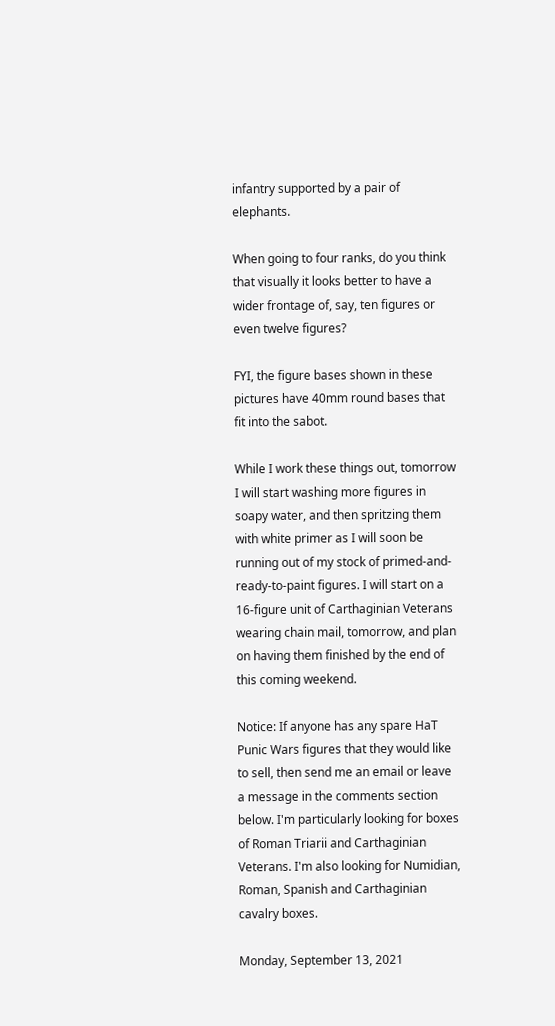infantry supported by a pair of elephants.

When going to four ranks, do you think that visually it looks better to have a wider frontage of, say, ten figures or even twelve figures?

FYI, the figure bases shown in these pictures have 40mm round bases that fit into the sabot.

While I work these things out, tomorrow I will start washing more figures in soapy water, and then spritzing them with white primer as I will soon be running out of my stock of primed-and-ready-to-paint figures. I will start on a 16-figure unit of Carthaginian Veterans wearing chain mail, tomorrow, and plan on having them finished by the end of this coming weekend.

Notice: If anyone has any spare HaT Punic Wars figures that they would like to sell, then send me an email or leave a message in the comments section below. I'm particularly looking for boxes of Roman Triarii and Carthaginian Veterans. I'm also looking for Numidian, Roman, Spanish and Carthaginian cavalry boxes.

Monday, September 13, 2021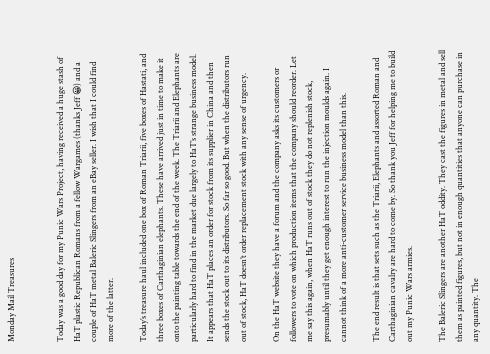Monday Mail Treasures


Today was a good day for my Punic Wars Project, having received a huge stash of HaT plastic Republican Romans from a fellow Wargames (thanks Jeff 😀) and a couple of HaT metal Baleric Slingers from an eBay seller. I wish that I could find more of the latter.

Today’s treasure haul included one box of Roman Triarii, five boxes of Hastati, and three boxes of Carthaginian elephants. These have arrived just in time to make it onto the painting table towards the end of the week. The Triarii and Elephants are particularly hard to find in the market due largely to HaT’s strange business model. It appears that HaT places an order for stock from its supplier in China and then sends the stock out to its distributors. So far so good. But when the distributors run out of stock, HaT doesn’t order replacement stock with any sense of urgency.

On the HaT website they have a forum and the company asks its customers or followers to vote on which production items that the company should reorder. Let me say this again, when HaT runs out of stock they do not replenish stock, presumably until they get enough interest to run the injection moulds again. I cannot think of a more anti-customer service business model than this.

The end result is that sets such as the Triarii, Elephants and assorted Roman and Carthaginian cavalry are hard to come by. So thank you Jeff for helping me to build out my Punic Wars armies.

The Baleric Slingers are another HaT oddity. They cast the figures in metal and sell them as painted figures, but not in enough quantities that anyone can purchase in any quantity. The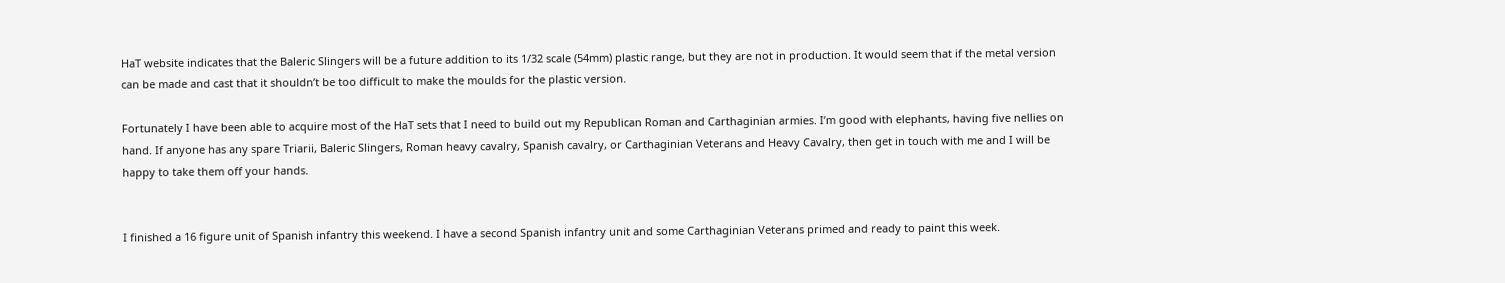HaT website indicates that the Baleric Slingers will be a future addition to its 1/32 scale (54mm) plastic range, but they are not in production. It would seem that if the metal version can be made and cast that it shouldn’t be too difficult to make the moulds for the plastic version.

Fortunately I have been able to acquire most of the HaT sets that I need to build out my Republican Roman and Carthaginian armies. I’m good with elephants, having five nellies on hand. If anyone has any spare Triarii, Baleric Slingers, Roman heavy cavalry, Spanish cavalry, or Carthaginian Veterans and Heavy Cavalry, then get in touch with me and I will be happy to take them off your hands.


I finished a 16 figure unit of Spanish infantry this weekend. I have a second Spanish infantry unit and some Carthaginian Veterans primed and ready to paint this week.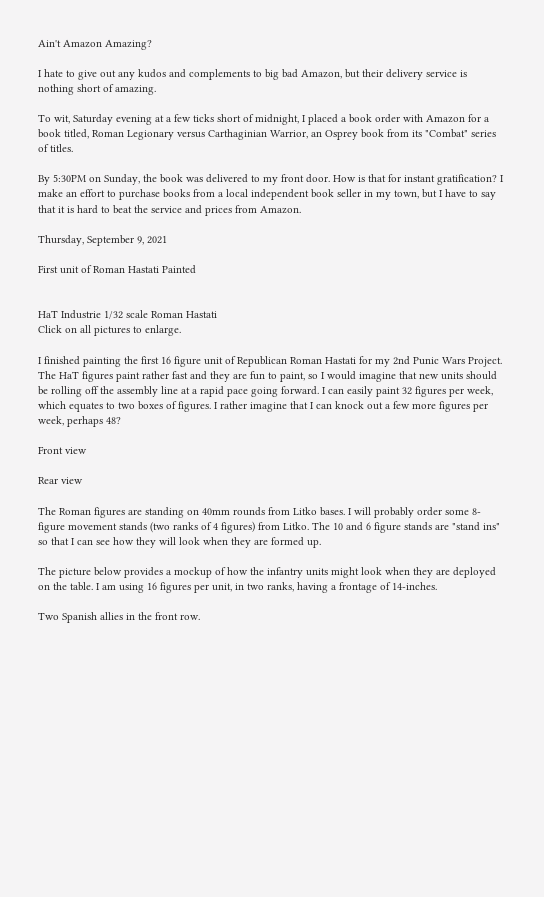Ain't Amazon Amazing?

I hate to give out any kudos and complements to big bad Amazon, but their delivery service is nothing short of amazing.

To wit, Saturday evening at a few ticks short of midnight, I placed a book order with Amazon for a book titled, Roman Legionary versus Carthaginian Warrior, an Osprey book from its "Combat" series of titles.

By 5:30PM on Sunday, the book was delivered to my front door. How is that for instant gratification? I make an effort to purchase books from a local independent book seller in my town, but I have to say that it is hard to beat the service and prices from Amazon.

Thursday, September 9, 2021

First unit of Roman Hastati Painted


HaT Industrie 1/32 scale Roman Hastati
Click on all pictures to enlarge.

I finished painting the first 16 figure unit of Republican Roman Hastati for my 2nd Punic Wars Project. The HaT figures paint rather fast and they are fun to paint, so I would imagine that new units should be rolling off the assembly line at a rapid pace going forward. I can easily paint 32 figures per week, which equates to two boxes of figures. I rather imagine that I can knock out a few more figures per week, perhaps 48?

Front view

Rear view

The Roman figures are standing on 40mm rounds from Litko bases. I will probably order some 8-figure movement stands (two ranks of 4 figures) from Litko. The 10 and 6 figure stands are "stand ins" so that I can see how they will look when they are formed up.

The picture below provides a mockup of how the infantry units might look when they are deployed on the table. I am using 16 figures per unit, in two ranks, having a frontage of 14-inches.

Two Spanish allies in the front row.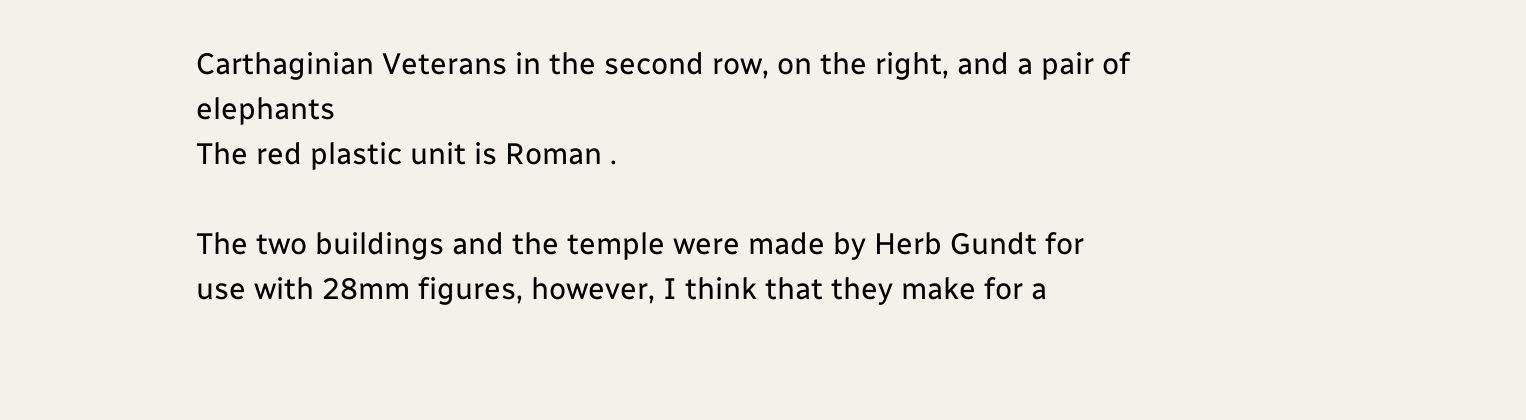Carthaginian Veterans in the second row, on the right, and a pair of elephants
The red plastic unit is Roman .

The two buildings and the temple were made by Herb Gundt for use with 28mm figures, however, I think that they make for a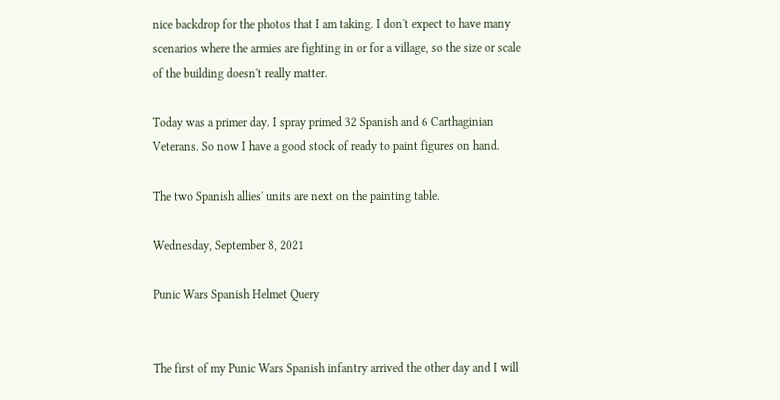nice backdrop for the photos that I am taking. I don't expect to have many scenarios where the armies are fighting in or for a village, so the size or scale of the building doesn't really matter.

Today was a primer day. I spray primed 32 Spanish and 6 Carthaginian Veterans. So now I have a good stock of ready to paint figures on hand.

The two Spanish allies' units are next on the painting table.

Wednesday, September 8, 2021

Punic Wars Spanish Helmet Query


The first of my Punic Wars Spanish infantry arrived the other day and I will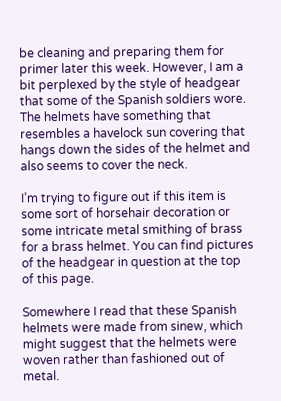be cleaning and preparing them for primer later this week. However, I am a bit perplexed by the style of headgear that some of the Spanish soldiers wore. The helmets have something that resembles a havelock sun covering that hangs down the sides of the helmet and also seems to cover the neck.

I’m trying to figure out if this item is some sort of horsehair decoration or some intricate metal smithing of brass for a brass helmet. You can find pictures of the headgear in question at the top of this page.

Somewhere I read that these Spanish helmets were made from sinew, which might suggest that the helmets were woven rather than fashioned out of metal.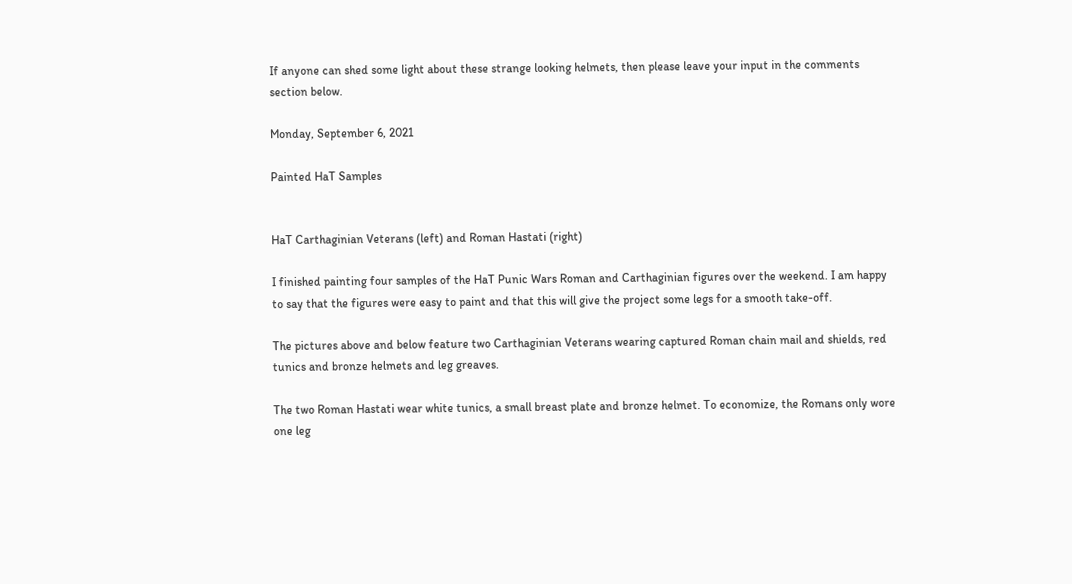If anyone can shed some light about these strange looking helmets, then please leave your input in the comments section below.

Monday, September 6, 2021

Painted HaT Samples


HaT Carthaginian Veterans (left) and Roman Hastati (right)

I finished painting four samples of the HaT Punic Wars Roman and Carthaginian figures over the weekend. I am happy to say that the figures were easy to paint and that this will give the project some legs for a smooth take-off.

The pictures above and below feature two Carthaginian Veterans wearing captured Roman chain mail and shields, red tunics and bronze helmets and leg greaves.

The two Roman Hastati wear white tunics, a small breast plate and bronze helmet. To economize, the Romans only wore one leg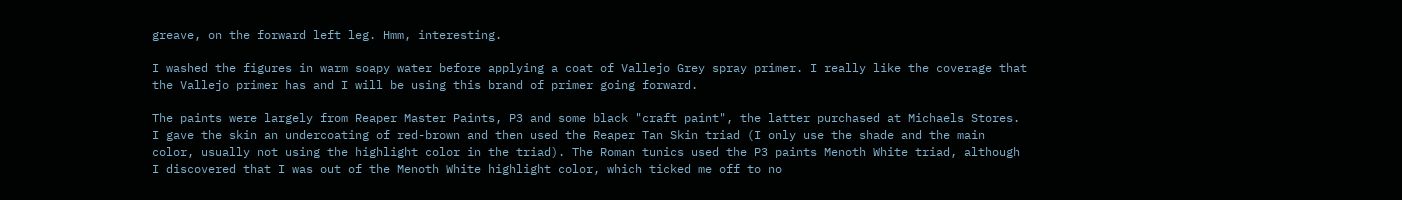greave, on the forward left leg. Hmm, interesting.

I washed the figures in warm soapy water before applying a coat of Vallejo Grey spray primer. I really like the coverage that the Vallejo primer has and I will be using this brand of primer going forward.

The paints were largely from Reaper Master Paints, P3 and some black "craft paint", the latter purchased at Michaels Stores. I gave the skin an undercoating of red-brown and then used the Reaper Tan Skin triad (I only use the shade and the main color, usually not using the highlight color in the triad). The Roman tunics used the P3 paints Menoth White triad, although I discovered that I was out of the Menoth White highlight color, which ticked me off to no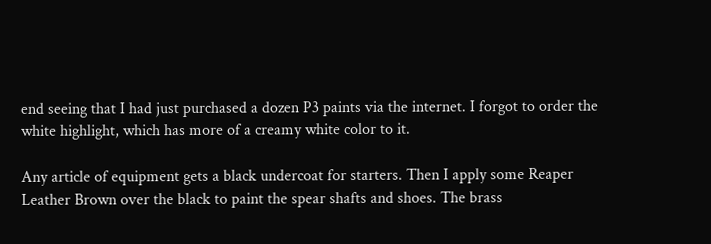end seeing that I had just purchased a dozen P3 paints via the internet. I forgot to order the white highlight, which has more of a creamy white color to it.

Any article of equipment gets a black undercoat for starters. Then I apply some Reaper Leather Brown over the black to paint the spear shafts and shoes. The brass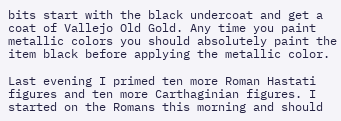bits start with the black undercoat and get a coat of Vallejo Old Gold. Any time you paint metallic colors you should absolutely paint the item black before applying the metallic color.

Last evening I primed ten more Roman Hastati figures and ten more Carthaginian figures. I started on the Romans this morning and should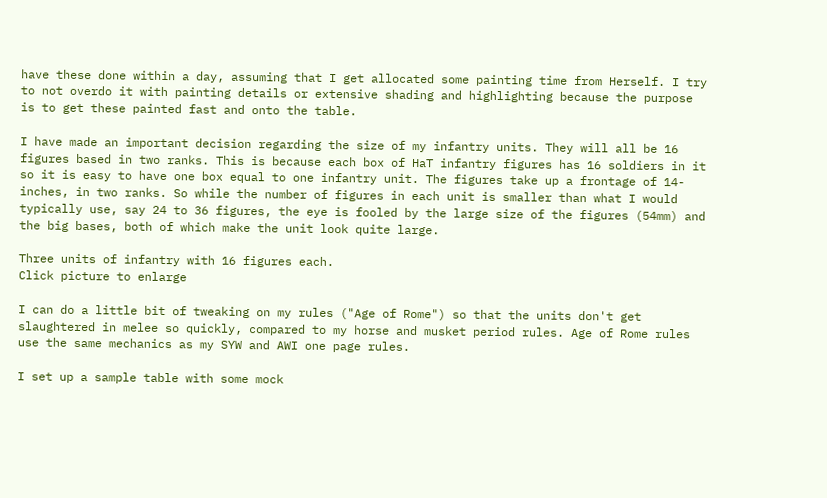have these done within a day, assuming that I get allocated some painting time from Herself. I try to not overdo it with painting details or extensive shading and highlighting because the purpose is to get these painted fast and onto the table.

I have made an important decision regarding the size of my infantry units. They will all be 16 figures based in two ranks. This is because each box of HaT infantry figures has 16 soldiers in it so it is easy to have one box equal to one infantry unit. The figures take up a frontage of 14-inches, in two ranks. So while the number of figures in each unit is smaller than what I would typically use, say 24 to 36 figures, the eye is fooled by the large size of the figures (54mm) and the big bases, both of which make the unit look quite large.

Three units of infantry with 16 figures each.
Click picture to enlarge

I can do a little bit of tweaking on my rules ("Age of Rome") so that the units don't get slaughtered in melee so quickly, compared to my horse and musket period rules. Age of Rome rules use the same mechanics as my SYW and AWI one page rules.

I set up a sample table with some mock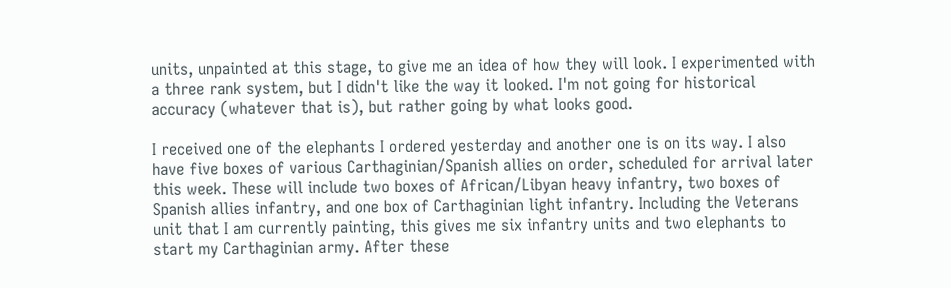units, unpainted at this stage, to give me an idea of how they will look. I experimented with a three rank system, but I didn't like the way it looked. I'm not going for historical accuracy (whatever that is), but rather going by what looks good.

I received one of the elephants I ordered yesterday and another one is on its way. I also have five boxes of various Carthaginian/Spanish allies on order, scheduled for arrival later this week. These will include two boxes of African/Libyan heavy infantry, two boxes of Spanish allies infantry, and one box of Carthaginian light infantry. Including the Veterans unit that I am currently painting, this gives me six infantry units and two elephants to start my Carthaginian army. After these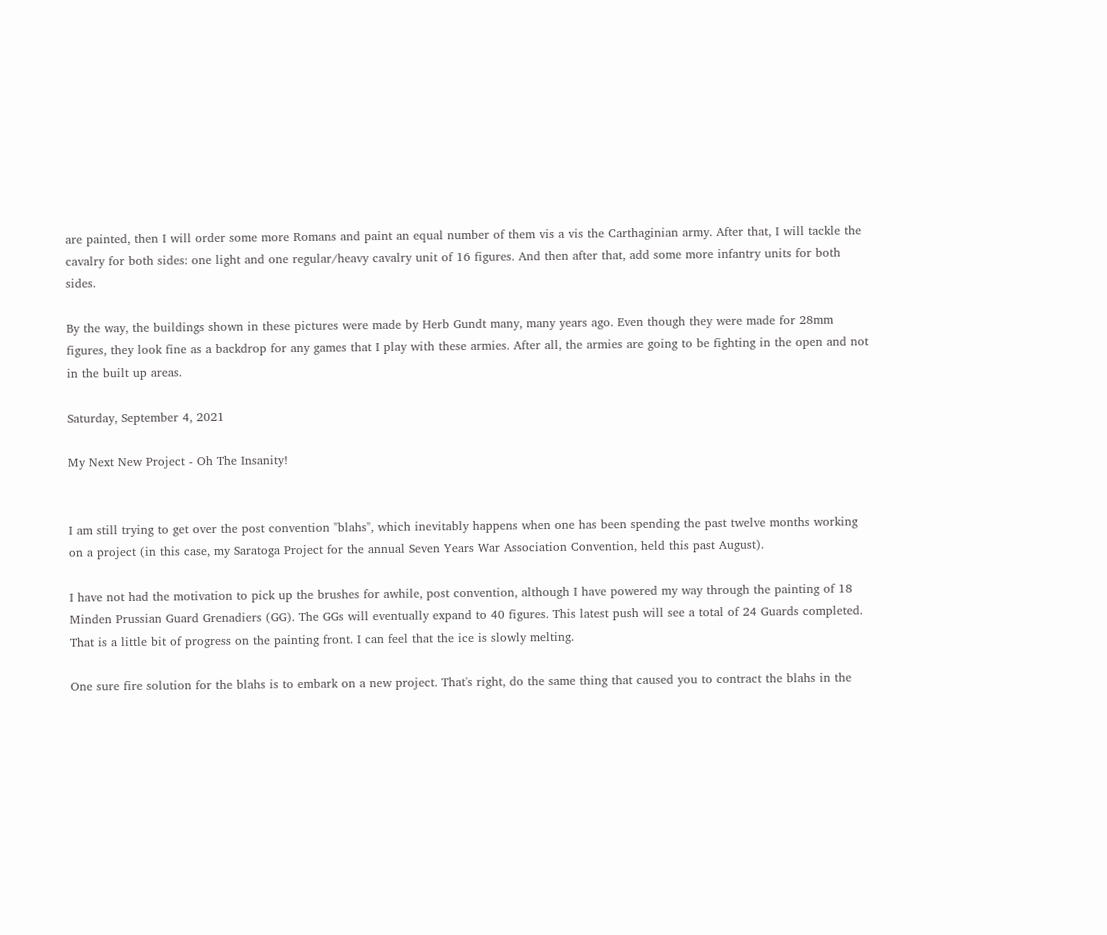are painted, then I will order some more Romans and paint an equal number of them vis a vis the Carthaginian army. After that, I will tackle the cavalry for both sides: one light and one regular/heavy cavalry unit of 16 figures. And then after that, add some more infantry units for both sides.

By the way, the buildings shown in these pictures were made by Herb Gundt many, many years ago. Even though they were made for 28mm figures, they look fine as a backdrop for any games that I play with these armies. After all, the armies are going to be fighting in the open and not in the built up areas.

Saturday, September 4, 2021

My Next New Project - Oh The Insanity!


I am still trying to get over the post convention "blahs", which inevitably happens when one has been spending the past twelve months working on a project (in this case, my Saratoga Project for the annual Seven Years War Association Convention, held this past August).

I have not had the motivation to pick up the brushes for awhile, post convention, although I have powered my way through the painting of 18 Minden Prussian Guard Grenadiers (GG). The GGs will eventually expand to 40 figures. This latest push will see a total of 24 Guards completed. That is a little bit of progress on the painting front. I can feel that the ice is slowly melting.

One sure fire solution for the blahs is to embark on a new project. That's right, do the same thing that caused you to contract the blahs in the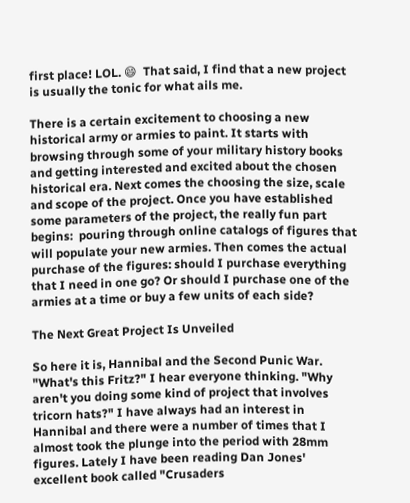first place! LOL. 😄  That said, I find that a new project is usually the tonic for what ails me.

There is a certain excitement to choosing a new historical army or armies to paint. It starts with browsing through some of your military history books and getting interested and excited about the chosen historical era. Next comes the choosing the size, scale and scope of the project. Once you have established some parameters of the project, the really fun part begins:  pouring through online catalogs of figures that will populate your new armies. Then comes the actual purchase of the figures: should I purchase everything that I need in one go? Or should I purchase one of the armies at a time or buy a few units of each side?

The Next Great Project Is Unveiled

So here it is, Hannibal and the Second Punic War. "What's this Fritz?" I hear everyone thinking. "Why aren't you doing some kind of project that involves tricorn hats?" I have always had an interest in Hannibal and there were a number of times that I almost took the plunge into the period with 28mm figures. Lately I have been reading Dan Jones' excellent book called "Crusaders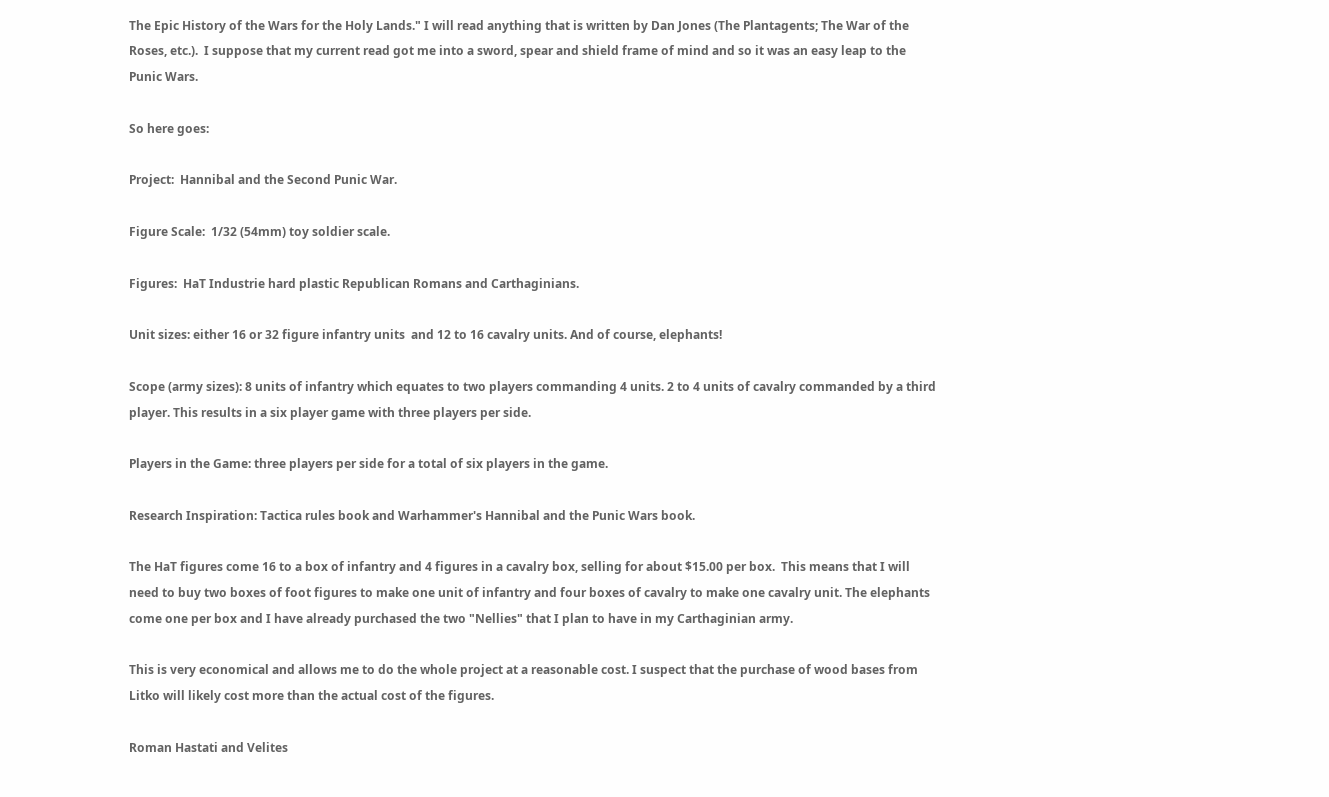The Epic History of the Wars for the Holy Lands." I will read anything that is written by Dan Jones (The Plantagents; The War of the Roses, etc.).  I suppose that my current read got me into a sword, spear and shield frame of mind and so it was an easy leap to the Punic Wars.

So here goes:

Project:  Hannibal and the Second Punic War.

Figure Scale:  1/32 (54mm) toy soldier scale.

Figures:  HaT Industrie hard plastic Republican Romans and Carthaginians.

Unit sizes: either 16 or 32 figure infantry units  and 12 to 16 cavalry units. And of course, elephants!

Scope (army sizes): 8 units of infantry which equates to two players commanding 4 units. 2 to 4 units of cavalry commanded by a third player. This results in a six player game with three players per side.

Players in the Game: three players per side for a total of six players in the game.

Research Inspiration: Tactica rules book and Warhammer's Hannibal and the Punic Wars book.

The HaT figures come 16 to a box of infantry and 4 figures in a cavalry box, selling for about $15.00 per box.  This means that I will need to buy two boxes of foot figures to make one unit of infantry and four boxes of cavalry to make one cavalry unit. The elephants come one per box and I have already purchased the two "Nellies" that I plan to have in my Carthaginian army.

This is very economical and allows me to do the whole project at a reasonable cost. I suspect that the purchase of wood bases from Litko will likely cost more than the actual cost of the figures.

Roman Hastati and Velites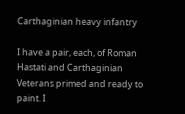Carthaginian heavy infantry

I have a pair, each, of Roman Hastati and Carthaginian Veterans primed and ready to paint. I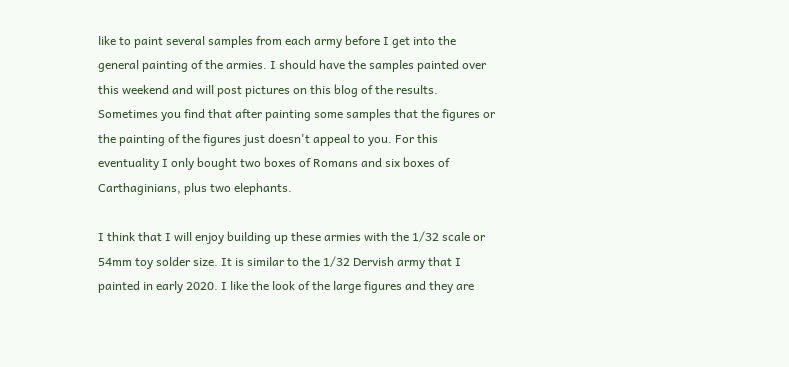like to paint several samples from each army before I get into the general painting of the armies. I should have the samples painted over this weekend and will post pictures on this blog of the results. Sometimes you find that after painting some samples that the figures or the painting of the figures just doesn't appeal to you. For this eventuality I only bought two boxes of Romans and six boxes of Carthaginians, plus two elephants.

I think that I will enjoy building up these armies with the 1/32 scale or 54mm toy solder size. It is similar to the 1/32 Dervish army that I painted in early 2020. I like the look of the large figures and they are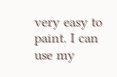very easy to paint. I can use my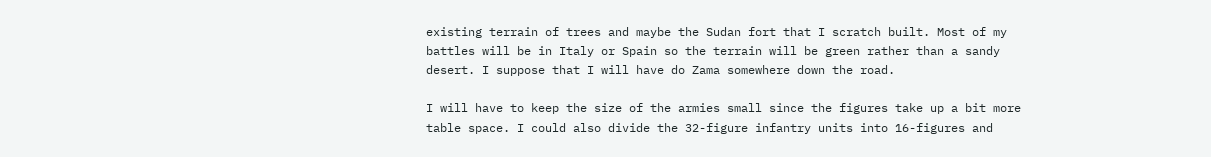existing terrain of trees and maybe the Sudan fort that I scratch built. Most of my battles will be in Italy or Spain so the terrain will be green rather than a sandy desert. I suppose that I will have do Zama somewhere down the road.

I will have to keep the size of the armies small since the figures take up a bit more table space. I could also divide the 32-figure infantry units into 16-figures and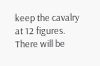keep the cavalry at 12 figures. There will be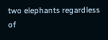two elephants regardless of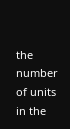the number of units in the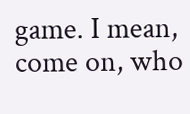game. I mean, come on, who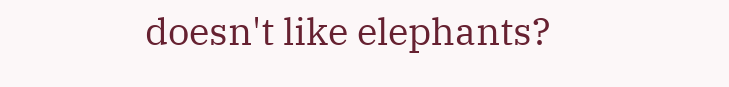doesn't like elephants?